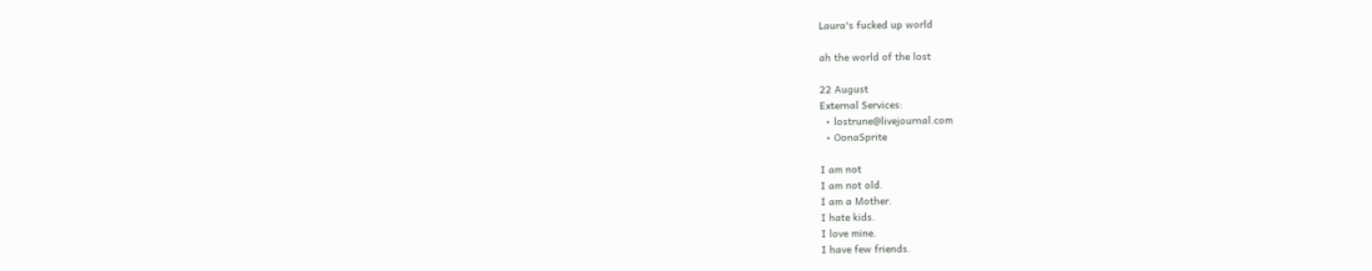Laura's fucked up world

ah the world of the lost

22 August
External Services:
  • lostrune@livejournal.com
  • OonaSprite

I am not
I am not old.
I am a Mother.
I hate kids.
I love mine.
I have few friends.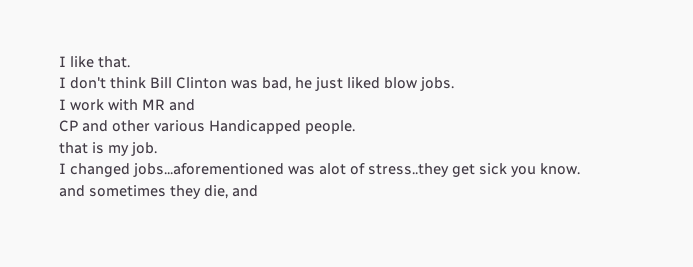I like that.
I don't think Bill Clinton was bad, he just liked blow jobs.
I work with MR and
CP and other various Handicapped people.
that is my job.
I changed jobs...aforementioned was alot of stress..they get sick you know.
and sometimes they die, and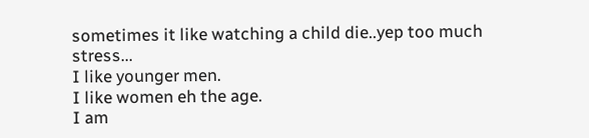sometimes it like watching a child die..yep too much stress...
I like younger men.
I like women eh the age.
I am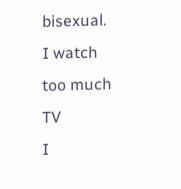bisexual.
I watch too much TV
I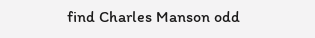find Charles Manson odd